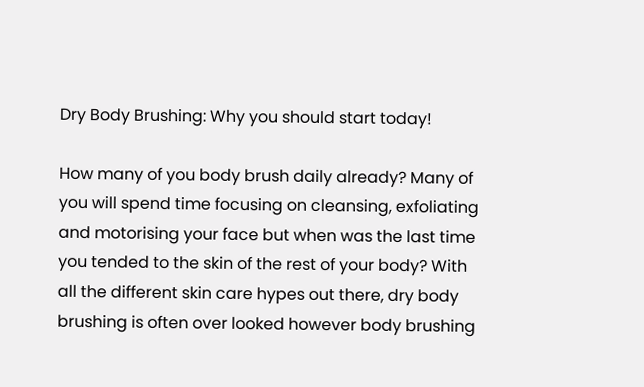Dry Body Brushing: Why you should start today!

How many of you body brush daily already? Many of you will spend time focusing on cleansing, exfoliating and motorising your face but when was the last time you tended to the skin of the rest of your body? With all the different skin care hypes out there, dry body brushing is often over looked however body brushing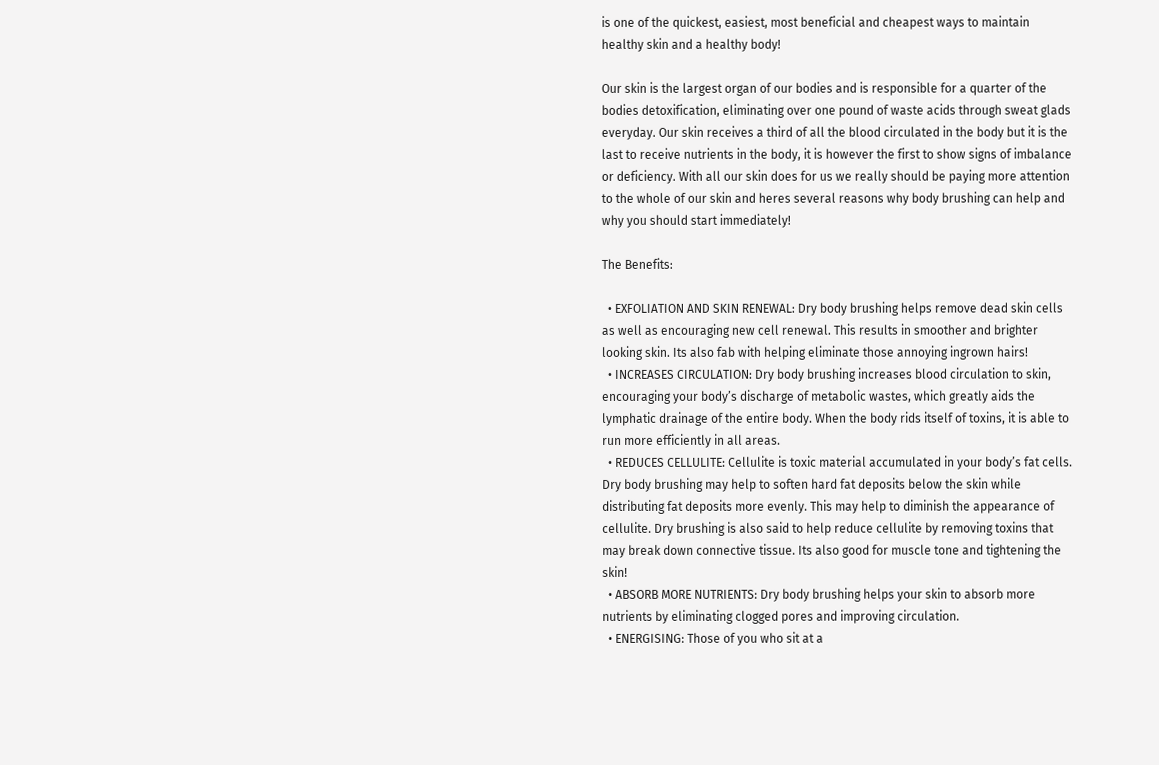is one of the quickest, easiest, most beneficial and cheapest ways to maintain healthy skin and a healthy body!

Our skin is the largest organ of our bodies and is responsible for a quarter of the bodies detoxification, eliminating over one pound of waste acids through sweat glads everyday. Our skin receives a third of all the blood circulated in the body but it is the last to receive nutrients in the body, it is however the first to show signs of imbalance or deficiency. With all our skin does for us we really should be paying more attention to the whole of our skin and heres several reasons why body brushing can help and why you should start immediately!

The Benefits:

  • EXFOLIATION AND SKIN RENEWAL: Dry body brushing helps remove dead skin cells as well as encouraging new cell renewal. This results in smoother and brighter looking skin. Its also fab with helping eliminate those annoying ingrown hairs!
  • INCREASES CIRCULATION: Dry body brushing increases blood circulation to skin, encouraging your body’s discharge of metabolic wastes, which greatly aids the lymphatic drainage of the entire body. When the body rids itself of toxins, it is able to run more efficiently in all areas.
  • REDUCES CELLULITE: Cellulite is toxic material accumulated in your body’s fat cells. Dry body brushing may help to soften hard fat deposits below the skin while distributing fat deposits more evenly. This may help to diminish the appearance of cellulite. Dry brushing is also said to help reduce cellulite by removing toxins that may break down connective tissue. Its also good for muscle tone and tightening the skin!
  • ABSORB MORE NUTRIENTS: Dry body brushing helps your skin to absorb more nutrients by eliminating clogged pores and improving circulation.
  • ENERGISING: Those of you who sit at a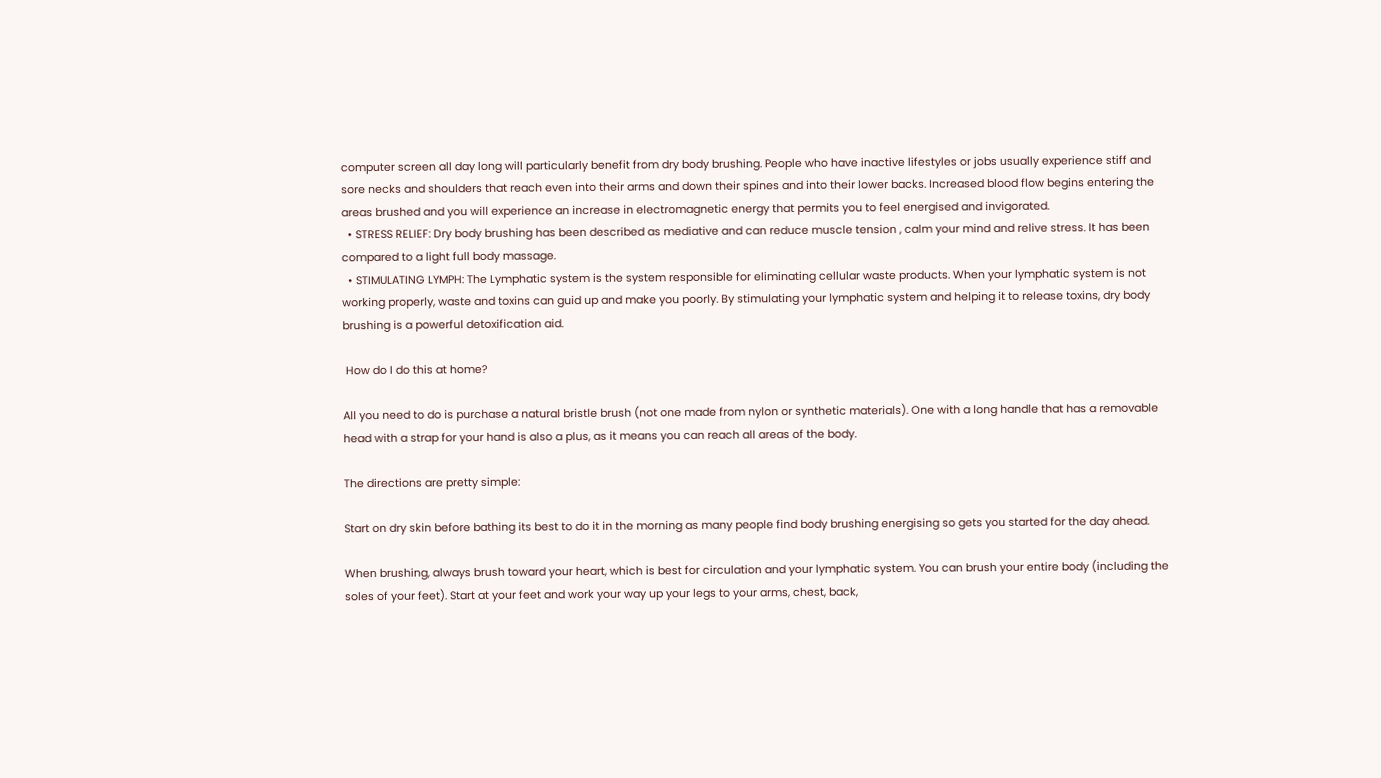computer screen all day long will particularly benefit from dry body brushing. People who have inactive lifestyles or jobs usually experience stiff and sore necks and shoulders that reach even into their arms and down their spines and into their lower backs. Increased blood flow begins entering the areas brushed and you will experience an increase in electromagnetic energy that permits you to feel energised and invigorated.
  • STRESS RELIEF: Dry body brushing has been described as mediative and can reduce muscle tension , calm your mind and relive stress. It has been compared to a light full body massage.
  • STIMULATING LYMPH: The Lymphatic system is the system responsible for eliminating cellular waste products. When your lymphatic system is not working properly, waste and toxins can guid up and make you poorly. By stimulating your lymphatic system and helping it to release toxins, dry body brushing is a powerful detoxification aid.

 How do I do this at home?

All you need to do is purchase a natural bristle brush (not one made from nylon or synthetic materials). One with a long handle that has a removable head with a strap for your hand is also a plus, as it means you can reach all areas of the body.

The directions are pretty simple:

Start on dry skin before bathing its best to do it in the morning as many people find body brushing energising so gets you started for the day ahead.

When brushing, always brush toward your heart, which is best for circulation and your lymphatic system. You can brush your entire body (including the soles of your feet). Start at your feet and work your way up your legs to your arms, chest, back,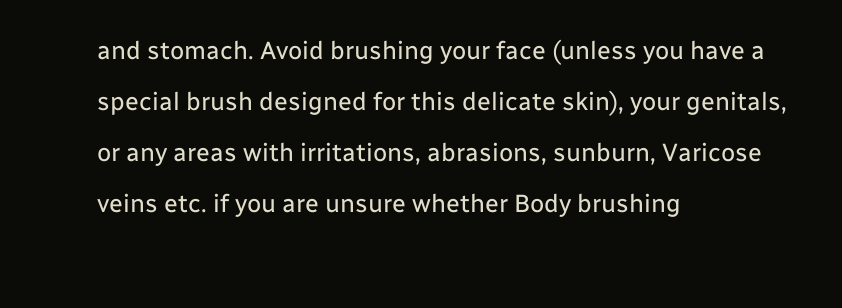and stomach. Avoid brushing your face (unless you have a special brush designed for this delicate skin), your genitals, or any areas with irritations, abrasions, sunburn, Varicose veins etc. if you are unsure whether Body brushing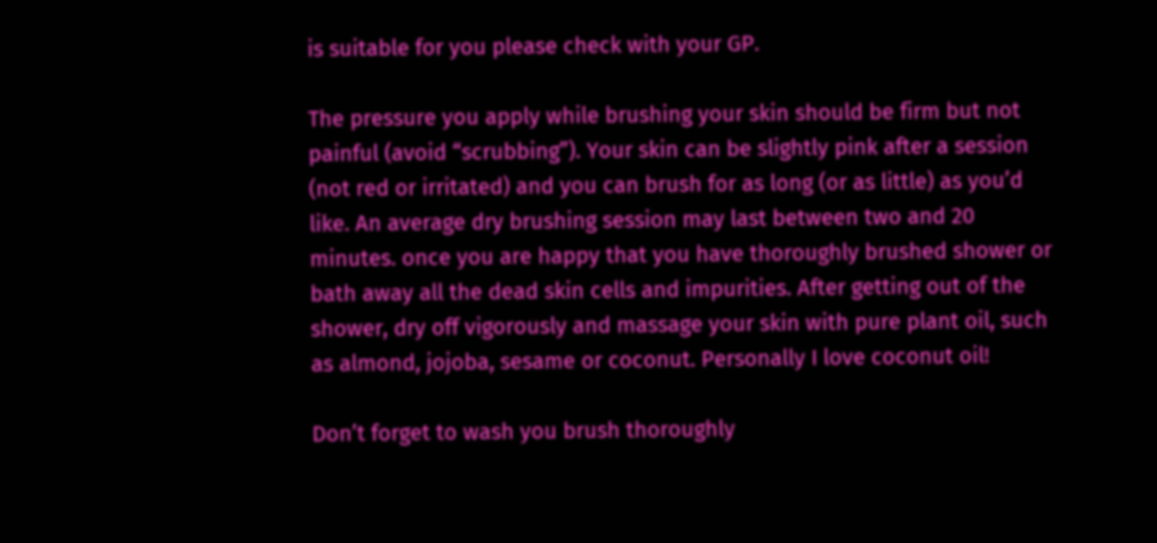is suitable for you please check with your GP.

The pressure you apply while brushing your skin should be firm but not painful (avoid “scrubbing”). Your skin can be slightly pink after a session (not red or irritated) and you can brush for as long (or as little) as you’d like. An average dry brushing session may last between two and 20 minutes. once you are happy that you have thoroughly brushed shower or bath away all the dead skin cells and impurities. After getting out of the shower, dry off vigorously and massage your skin with pure plant oil, such as almond, jojoba, sesame or coconut. Personally I love coconut oil!

Don’t forget to wash you brush thoroughly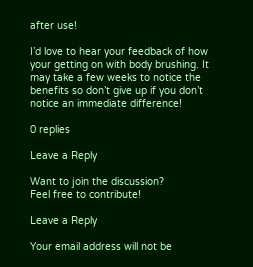after use!

I’d love to hear your feedback of how your getting on with body brushing. It may take a few weeks to notice the benefits so don’t give up if you don’t notice an immediate difference!

0 replies

Leave a Reply

Want to join the discussion?
Feel free to contribute!

Leave a Reply

Your email address will not be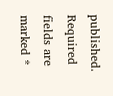published. Required fields are marked *